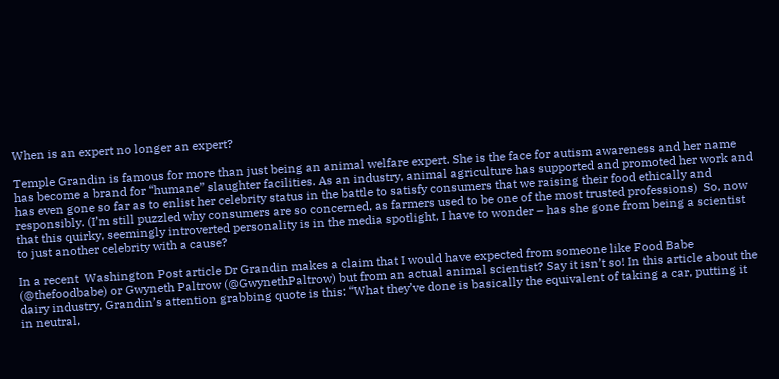When is an expert no longer an expert?

Temple Grandin is famous for more than just being an animal welfare expert. She is the face for autism awareness and her name has become a brand for “humane” slaughter facilities. As an industry, animal agriculture has supported and promoted her work and has even gone so far as to enlist her celebrity status in the battle to satisfy consumers that we raising their food ethically and responsibly. (I’m still puzzled why consumers are so concerned, as farmers used to be one of the most trusted professions)  So, now that this quirky, seemingly introverted personality is in the media spotlight, I have to wonder – has she gone from being a scientist to just another celebrity with a cause?

In a recent  Washington Post article Dr Grandin makes a claim that I would have expected from someone like Food Babe (@thefoodbabe) or Gwyneth Paltrow (@GwynethPaltrow) but from an actual animal scientist? Say it isn’t so! In this article about the dairy industry, Grandin’s attention grabbing quote is this: “What they’ve done is basically the equivalent of taking a car, putting it in neutral,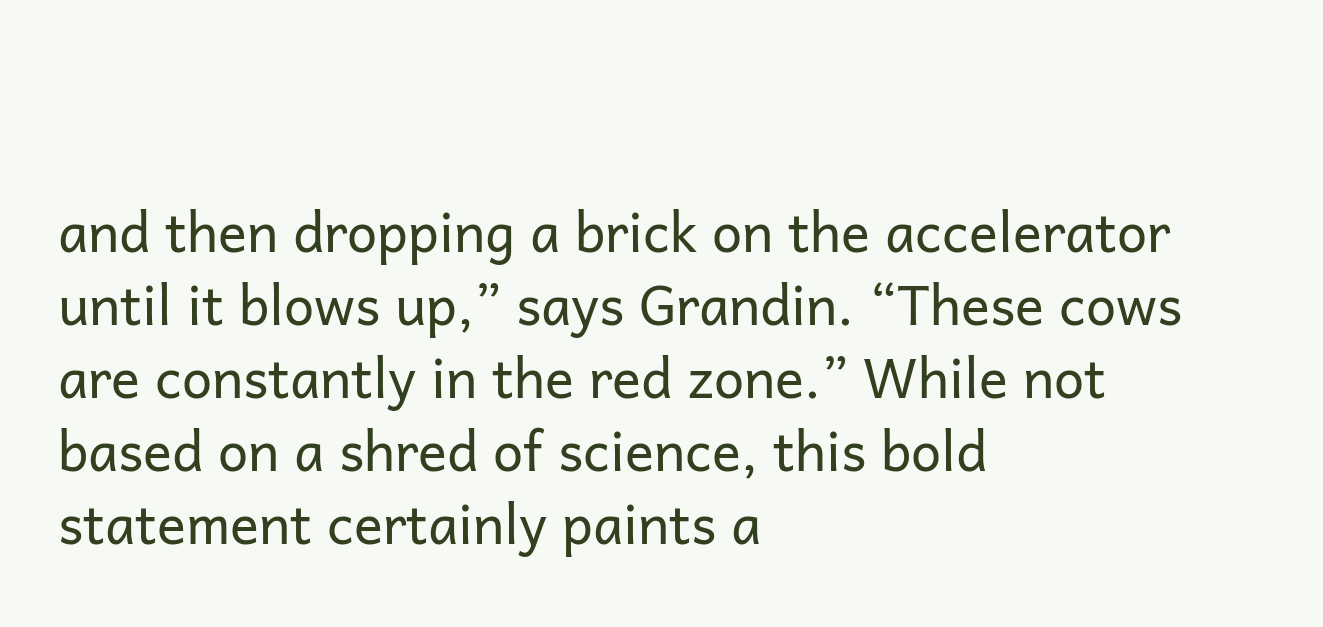and then dropping a brick on the accelerator until it blows up,” says Grandin. “These cows are constantly in the red zone.” While not based on a shred of science, this bold statement certainly paints a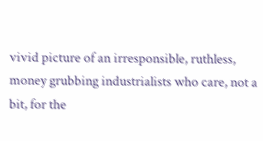vivid picture of an irresponsible, ruthless, money grubbing industrialists who care, not a bit, for the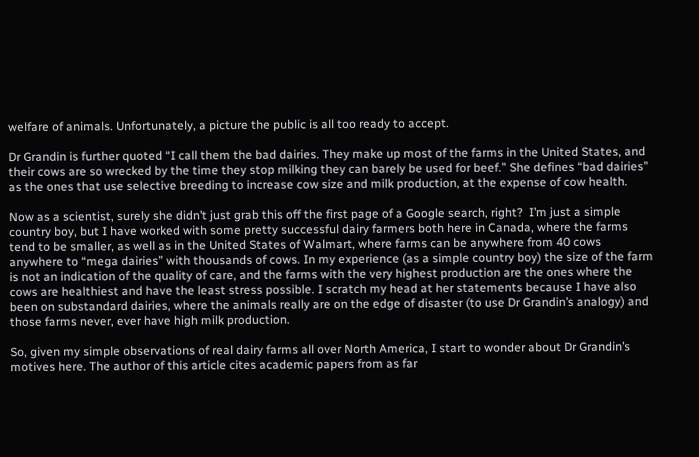welfare of animals. Unfortunately, a picture the public is all too ready to accept.

Dr Grandin is further quoted “I call them the bad dairies. They make up most of the farms in the United States, and their cows are so wrecked by the time they stop milking they can barely be used for beef.” She defines “bad dairies” as the ones that use selective breeding to increase cow size and milk production, at the expense of cow health.

Now as a scientist, surely she didn’t just grab this off the first page of a Google search, right?  I’m just a simple country boy, but I have worked with some pretty successful dairy farmers both here in Canada, where the farms tend to be smaller, as well as in the United States of Walmart, where farms can be anywhere from 40 cows anywhere to “mega dairies” with thousands of cows. In my experience (as a simple country boy) the size of the farm is not an indication of the quality of care, and the farms with the very highest production are the ones where the cows are healthiest and have the least stress possible. I scratch my head at her statements because I have also been on substandard dairies, where the animals really are on the edge of disaster (to use Dr Grandin’s analogy) and those farms never, ever have high milk production.

So, given my simple observations of real dairy farms all over North America, I start to wonder about Dr Grandin’s motives here. The author of this article cites academic papers from as far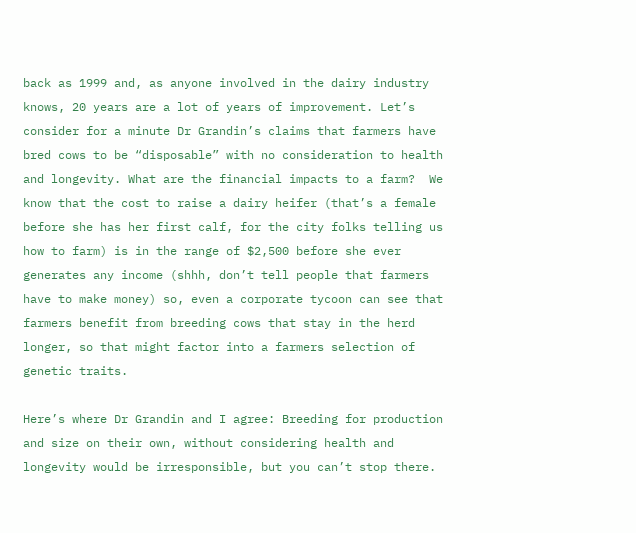back as 1999 and, as anyone involved in the dairy industry knows, 20 years are a lot of years of improvement. Let’s consider for a minute Dr Grandin’s claims that farmers have bred cows to be “disposable” with no consideration to health and longevity. What are the financial impacts to a farm?  We know that the cost to raise a dairy heifer (that’s a female before she has her first calf, for the city folks telling us how to farm) is in the range of $2,500 before she ever generates any income (shhh, don’t tell people that farmers have to make money) so, even a corporate tycoon can see that farmers benefit from breeding cows that stay in the herd longer, so that might factor into a farmers selection of genetic traits.

Here’s where Dr Grandin and I agree: Breeding for production and size on their own, without considering health and longevity would be irresponsible, but you can’t stop there.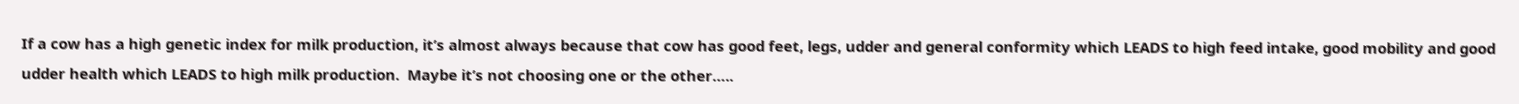If a cow has a high genetic index for milk production, it’s almost always because that cow has good feet, legs, udder and general conformity which LEADS to high feed intake, good mobility and good udder health which LEADS to high milk production.  Maybe it’s not choosing one or the other…..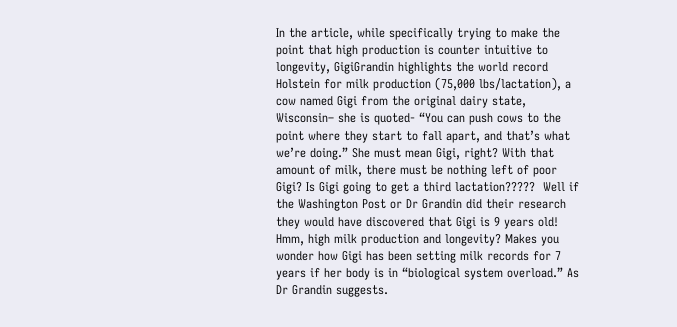In the article, while specifically trying to make the point that high production is counter intuitive to longevity, GigiGrandin highlights the world record Holstein for milk production (75,000 lbs/lactation), a cow named Gigi from the original dairy state, Wisconsin– she is quoted- “You can push cows to the point where they start to fall apart, and that’s what we’re doing.” She must mean Gigi, right? With that amount of milk, there must be nothing left of poor Gigi? Is Gigi going to get a third lactation?????  Well if the Washington Post or Dr Grandin did their research they would have discovered that Gigi is 9 years old! Hmm, high milk production and longevity? Makes you wonder how Gigi has been setting milk records for 7 years if her body is in “biological system overload.” As Dr Grandin suggests.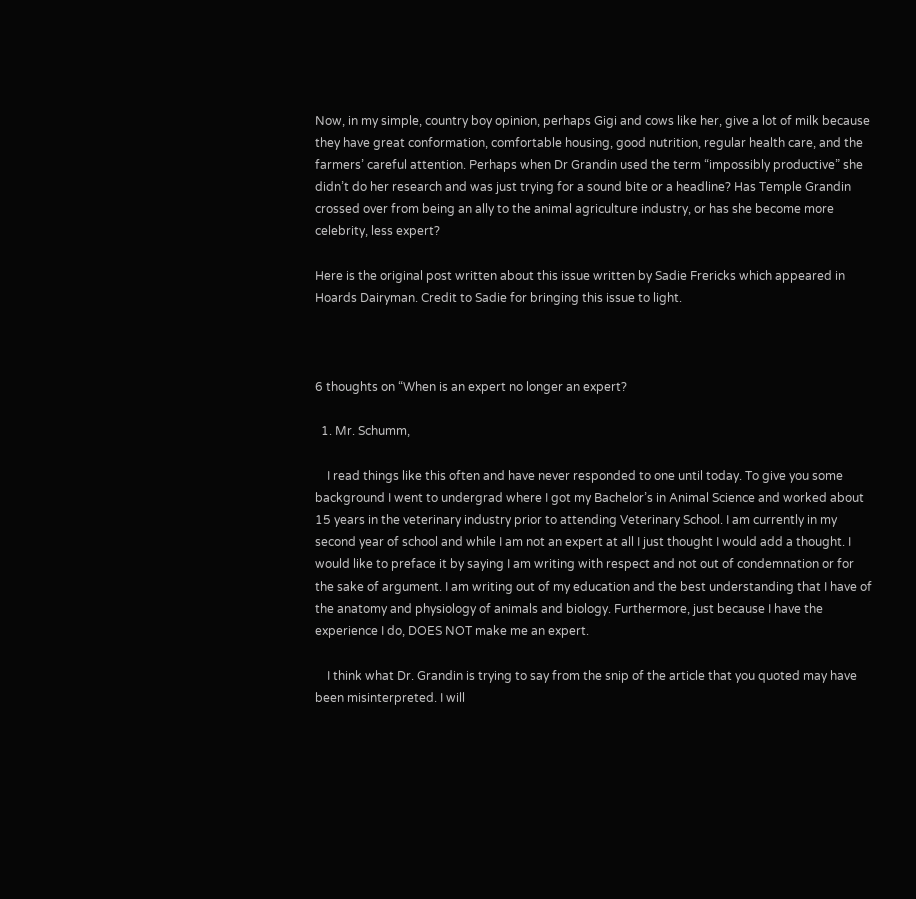Now, in my simple, country boy opinion, perhaps Gigi and cows like her, give a lot of milk because they have great conformation, comfortable housing, good nutrition, regular health care, and the farmers’ careful attention. Perhaps when Dr Grandin used the term “impossibly productive” she didn’t do her research and was just trying for a sound bite or a headline? Has Temple Grandin crossed over from being an ally to the animal agriculture industry, or has she become more celebrity, less expert?

Here is the original post written about this issue written by Sadie Frericks which appeared in Hoards Dairyman. Credit to Sadie for bringing this issue to light.



6 thoughts on “When is an expert no longer an expert?

  1. Mr. Schumm,

    I read things like this often and have never responded to one until today. To give you some background I went to undergrad where I got my Bachelor’s in Animal Science and worked about 15 years in the veterinary industry prior to attending Veterinary School. I am currently in my second year of school and while I am not an expert at all I just thought I would add a thought. I would like to preface it by saying I am writing with respect and not out of condemnation or for the sake of argument. I am writing out of my education and the best understanding that I have of the anatomy and physiology of animals and biology. Furthermore, just because I have the experience I do, DOES NOT make me an expert.

    I think what Dr. Grandin is trying to say from the snip of the article that you quoted may have been misinterpreted. I will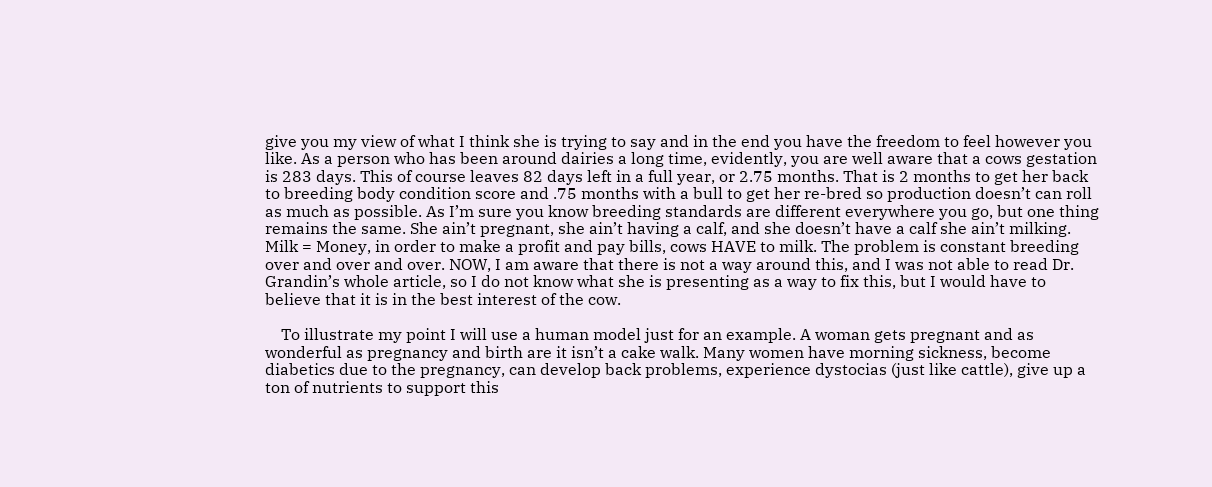give you my view of what I think she is trying to say and in the end you have the freedom to feel however you like. As a person who has been around dairies a long time, evidently, you are well aware that a cows gestation is 283 days. This of course leaves 82 days left in a full year, or 2.75 months. That is 2 months to get her back to breeding body condition score and .75 months with a bull to get her re-bred so production doesn’t can roll as much as possible. As I’m sure you know breeding standards are different everywhere you go, but one thing remains the same. She ain’t pregnant, she ain’t having a calf, and she doesn’t have a calf she ain’t milking. Milk = Money, in order to make a profit and pay bills, cows HAVE to milk. The problem is constant breeding over and over and over. NOW, I am aware that there is not a way around this, and I was not able to read Dr. Grandin’s whole article, so I do not know what she is presenting as a way to fix this, but I would have to believe that it is in the best interest of the cow.

    To illustrate my point I will use a human model just for an example. A woman gets pregnant and as wonderful as pregnancy and birth are it isn’t a cake walk. Many women have morning sickness, become diabetics due to the pregnancy, can develop back problems, experience dystocias (just like cattle), give up a ton of nutrients to support this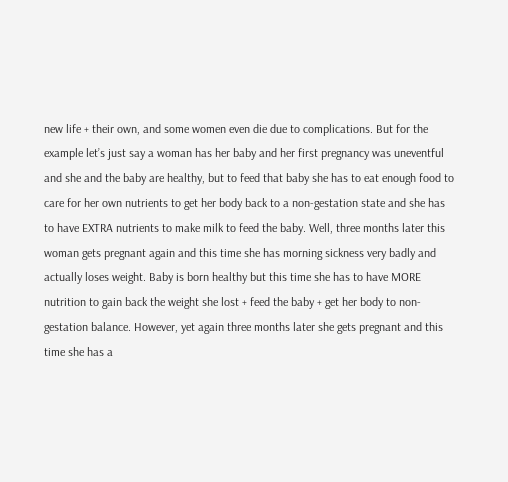new life + their own, and some women even die due to complications. But for the example let’s just say a woman has her baby and her first pregnancy was uneventful and she and the baby are healthy, but to feed that baby she has to eat enough food to care for her own nutrients to get her body back to a non-gestation state and she has to have EXTRA nutrients to make milk to feed the baby. Well, three months later this woman gets pregnant again and this time she has morning sickness very badly and actually loses weight. Baby is born healthy but this time she has to have MORE nutrition to gain back the weight she lost + feed the baby + get her body to non-gestation balance. However, yet again three months later she gets pregnant and this time she has a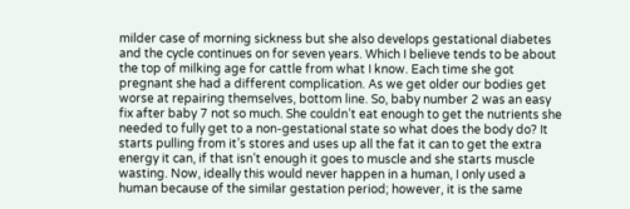milder case of morning sickness but she also develops gestational diabetes and the cycle continues on for seven years. Which I believe tends to be about the top of milking age for cattle from what I know. Each time she got pregnant she had a different complication. As we get older our bodies get worse at repairing themselves, bottom line. So, baby number 2 was an easy fix after baby 7 not so much. She couldn’t eat enough to get the nutrients she needed to fully get to a non-gestational state so what does the body do? It starts pulling from it’s stores and uses up all the fat it can to get the extra energy it can, if that isn’t enough it goes to muscle and she starts muscle wasting. Now, ideally this would never happen in a human, I only used a human because of the similar gestation period; however, it is the same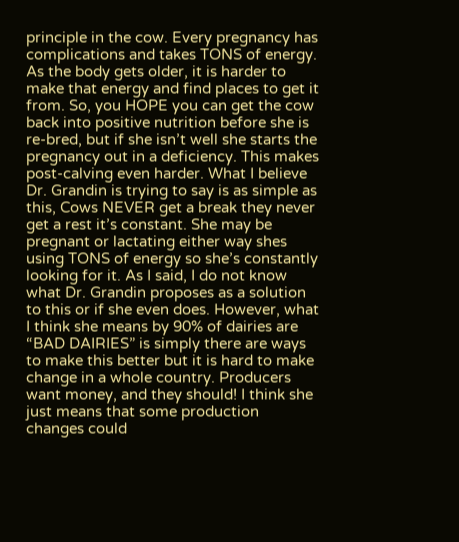principle in the cow. Every pregnancy has complications and takes TONS of energy. As the body gets older, it is harder to make that energy and find places to get it from. So, you HOPE you can get the cow back into positive nutrition before she is re-bred, but if she isn’t well she starts the pregnancy out in a deficiency. This makes post-calving even harder. What I believe Dr. Grandin is trying to say is as simple as this, Cows NEVER get a break they never get a rest it’s constant. She may be pregnant or lactating either way shes using TONS of energy so she’s constantly looking for it. As I said, I do not know what Dr. Grandin proposes as a solution to this or if she even does. However, what I think she means by 90% of dairies are “BAD DAIRIES” is simply there are ways to make this better but it is hard to make change in a whole country. Producers want money, and they should! I think she just means that some production changes could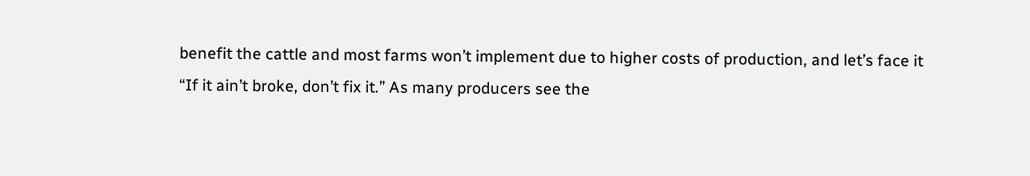benefit the cattle and most farms won’t implement due to higher costs of production, and let’s face it “If it ain’t broke, don’t fix it.” As many producers see the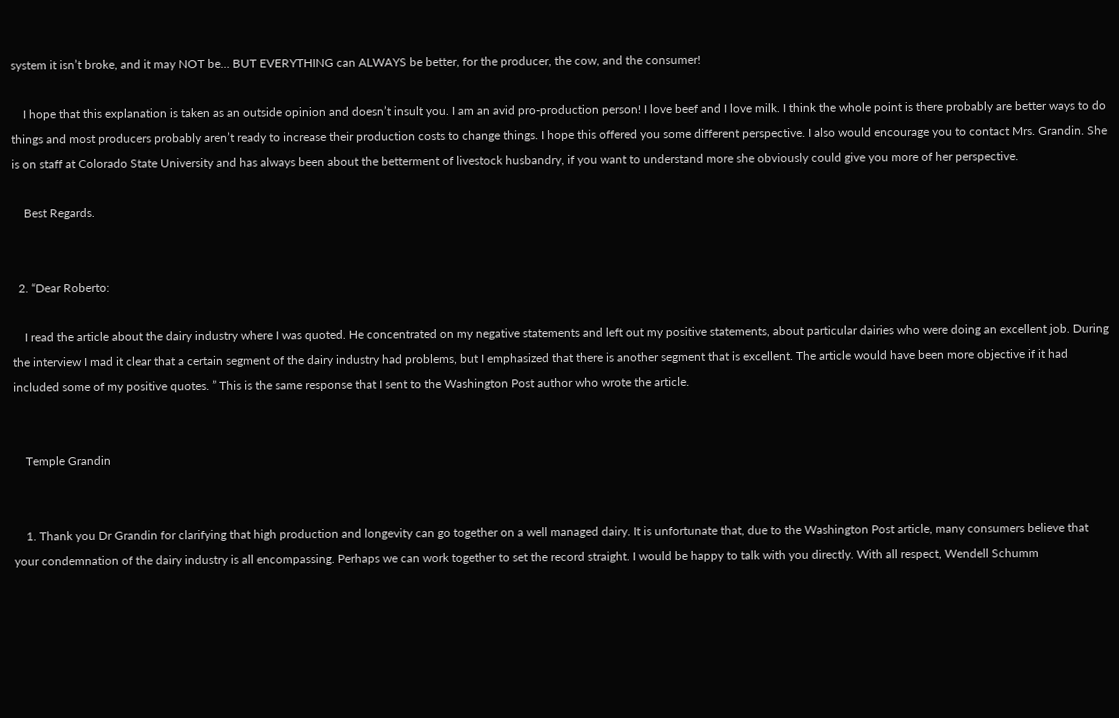system it isn’t broke, and it may NOT be… BUT EVERYTHING can ALWAYS be better, for the producer, the cow, and the consumer!

    I hope that this explanation is taken as an outside opinion and doesn’t insult you. I am an avid pro-production person! I love beef and I love milk. I think the whole point is there probably are better ways to do things and most producers probably aren’t ready to increase their production costs to change things. I hope this offered you some different perspective. I also would encourage you to contact Mrs. Grandin. She is on staff at Colorado State University and has always been about the betterment of livestock husbandry, if you want to understand more she obviously could give you more of her perspective.

    Best Regards.


  2. “Dear Roberto:

    I read the article about the dairy industry where I was quoted. He concentrated on my negative statements and left out my positive statements, about particular dairies who were doing an excellent job. During the interview I mad it clear that a certain segment of the dairy industry had problems, but I emphasized that there is another segment that is excellent. The article would have been more objective if it had included some of my positive quotes. ” This is the same response that I sent to the Washington Post author who wrote the article.


    Temple Grandin


    1. Thank you Dr Grandin for clarifying that high production and longevity can go together on a well managed dairy. It is unfortunate that, due to the Washington Post article, many consumers believe that your condemnation of the dairy industry is all encompassing. Perhaps we can work together to set the record straight. I would be happy to talk with you directly. With all respect, Wendell Schumm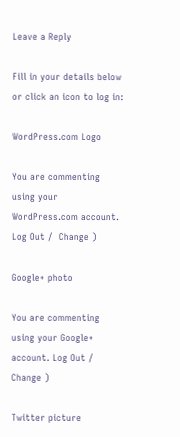Leave a Reply

Fill in your details below or click an icon to log in:

WordPress.com Logo

You are commenting using your WordPress.com account. Log Out /  Change )

Google+ photo

You are commenting using your Google+ account. Log Out /  Change )

Twitter picture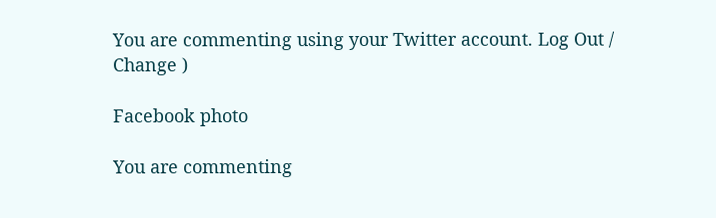You are commenting using your Twitter account. Log Out /  Change )

Facebook photo

You are commenting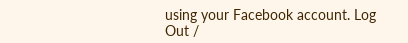using your Facebook account. Log Out /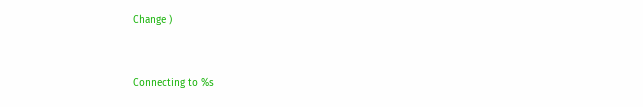Change )


Connecting to %s